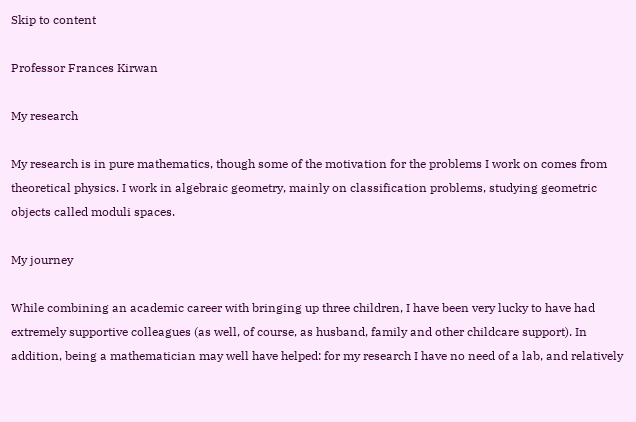Skip to content

Professor Frances Kirwan

My research

My research is in pure mathematics, though some of the motivation for the problems I work on comes from theoretical physics. I work in algebraic geometry, mainly on classification problems, studying geometric objects called moduli spaces.

My journey

While combining an academic career with bringing up three children, I have been very lucky to have had extremely supportive colleagues (as well, of course, as husband, family and other childcare support). In addition, being a mathematician may well have helped: for my research I have no need of a lab, and relatively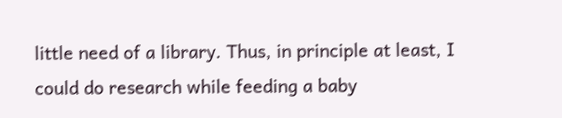little need of a library. Thus, in principle at least, I could do research while feeding a baby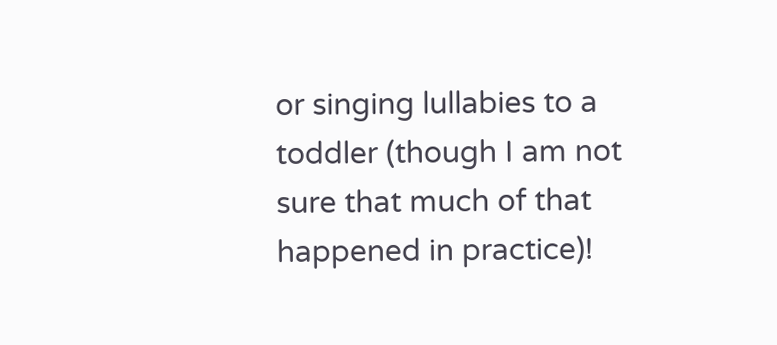or singing lullabies to a toddler (though I am not sure that much of that happened in practice)!